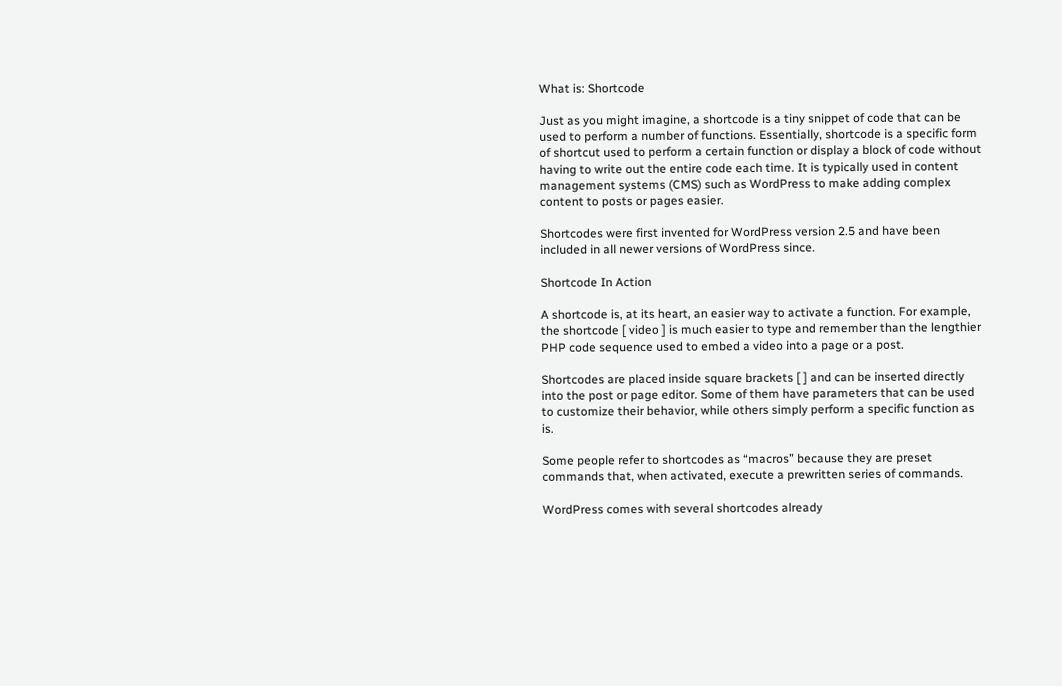What is: Shortcode

Just as you might imagine, a shortcode is a tiny snippet of code that can be used to perform a number of functions. Essentially, shortcode is a specific form of shortcut used to perform a certain function or display a block of code without having to write out the entire code each time. It is typically used in content management systems (CMS) such as WordPress to make adding complex content to posts or pages easier.

Shortcodes were first invented for WordPress version 2.5 and have been included in all newer versions of WordPress since.

Shortcode In Action

A shortcode is, at its heart, an easier way to activate a function. For example, the shortcode [ video ] is much easier to type and remember than the lengthier PHP code sequence used to embed a video into a page or a post.

Shortcodes are placed inside square brackets [ ] and can be inserted directly into the post or page editor. Some of them have parameters that can be used to customize their behavior, while others simply perform a specific function as is.

Some people refer to shortcodes as “macros” because they are preset commands that, when activated, execute a prewritten series of commands.

WordPress comes with several shortcodes already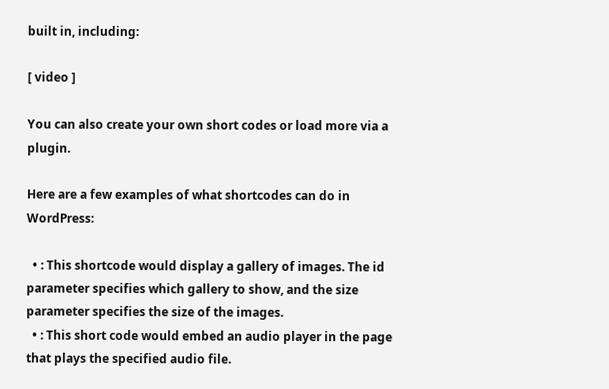built in, including:

[ video ]

You can also create your own short codes or load more via a plugin.

Here are a few examples of what shortcodes can do in WordPress:

  • : This shortcode would display a gallery of images. The id parameter specifies which gallery to show, and the size parameter specifies the size of the images.
  • : This short code would embed an audio player in the page that plays the specified audio file.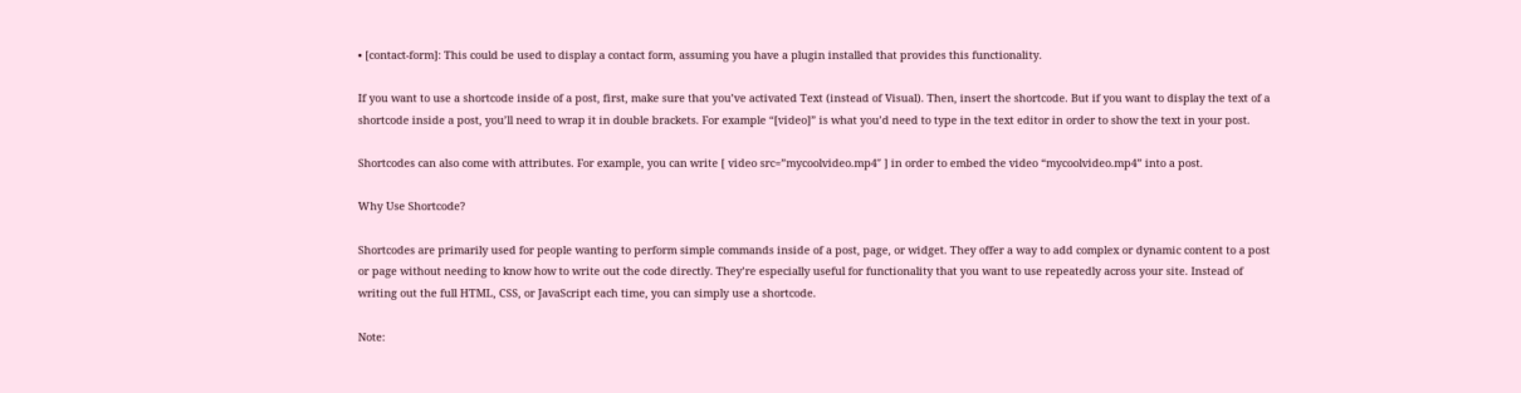• [contact-form]: This could be used to display a contact form, assuming you have a plugin installed that provides this functionality.

If you want to use a shortcode inside of a post, first, make sure that you’ve activated Text (instead of Visual). Then, insert the shortcode. But if you want to display the text of a shortcode inside a post, you’ll need to wrap it in double brackets. For example “[video]” is what you’d need to type in the text editor in order to show the text in your post.

Shortcodes can also come with attributes. For example, you can write [ video src=”mycoolvideo.mp4″ ] in order to embed the video “mycoolvideo.mp4” into a post.

Why Use Shortcode?

Shortcodes are primarily used for people wanting to perform simple commands inside of a post, page, or widget. They offer a way to add complex or dynamic content to a post or page without needing to know how to write out the code directly. They’re especially useful for functionality that you want to use repeatedly across your site. Instead of writing out the full HTML, CSS, or JavaScript each time, you can simply use a shortcode.

Note: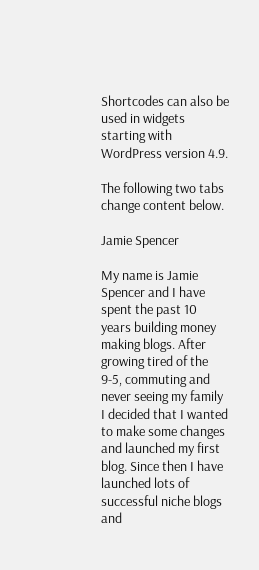Shortcodes can also be used in widgets starting with WordPress version 4.9.

The following two tabs change content below.

Jamie Spencer

My name is Jamie Spencer and I have spent the past 10 years building money making blogs. After growing tired of the 9-5, commuting and never seeing my family I decided that I wanted to make some changes and launched my first blog. Since then I have launched lots of successful niche blogs and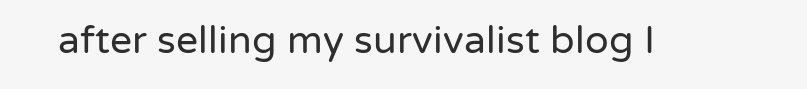after selling my survivalist blog I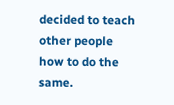decided to teach other people how to do the same.